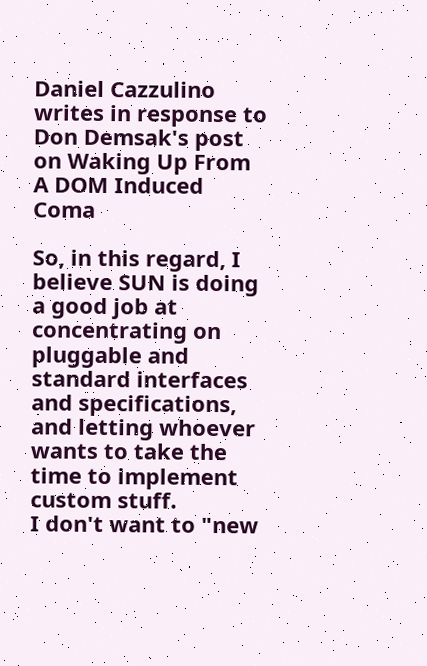Daniel Cazzulino writes in response to Don Demsak's post on Waking Up From A DOM Induced Coma

So, in this regard, I believe SUN is doing a good job at concentrating on pluggable and standard interfaces and specifications, and letting whoever wants to take the time to implement custom stuff.
I don't want to "new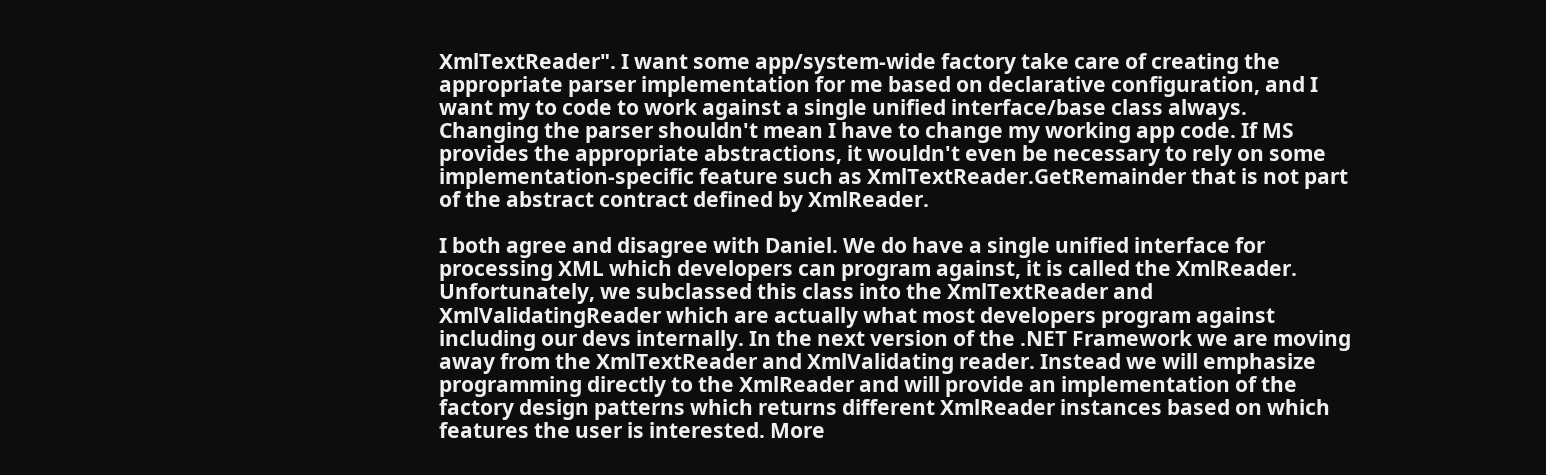XmlTextReader". I want some app/system-wide factory take care of creating the appropriate parser implementation for me based on declarative configuration, and I want my to code to work against a single unified interface/base class always.
Changing the parser shouldn't mean I have to change my working app code. If MS provides the appropriate abstractions, it wouldn't even be necessary to rely on some implementation-specific feature such as XmlTextReader.GetRemainder that is not part of the abstract contract defined by XmlReader.

I both agree and disagree with Daniel. We do have a single unified interface for processing XML which developers can program against, it is called the XmlReader. Unfortunately, we subclassed this class into the XmlTextReader and XmlValidatingReader which are actually what most developers program against including our devs internally. In the next version of the .NET Framework we are moving away from the XmlTextReader and XmlValidating reader. Instead we will emphasize programming directly to the XmlReader and will provide an implementation of the factory design patterns which returns different XmlReader instances based on which features the user is interested. More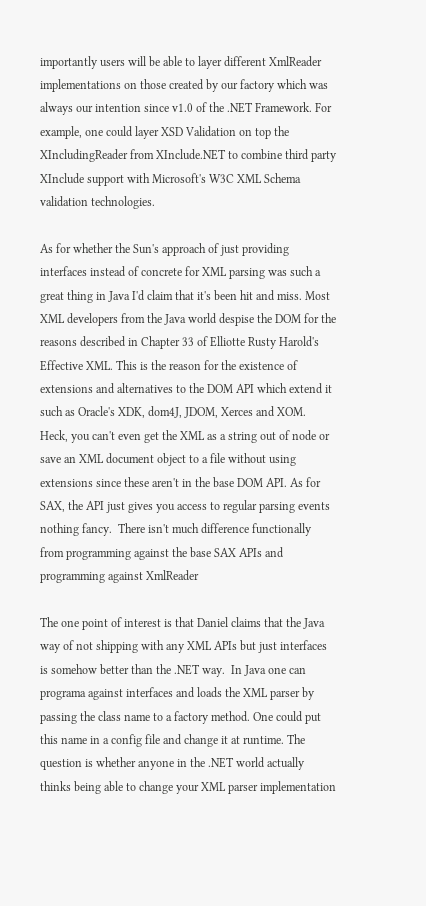importantly users will be able to layer different XmlReader implementations on those created by our factory which was always our intention since v1.0 of the .NET Framework. For example, one could layer XSD Validation on top the XIncludingReader from XInclude.NET to combine third party XInclude support with Microsoft's W3C XML Schema validation technologies.

As for whether the Sun's approach of just providing interfaces instead of concrete for XML parsing was such a great thing in Java I'd claim that it's been hit and miss. Most XML developers from the Java world despise the DOM for the reasons described in Chapter 33 of Elliotte Rusty Harold's Effective XML. This is the reason for the existence of extensions and alternatives to the DOM API which extend it such as Oracle's XDK, dom4J, JDOM, Xerces and XOM. Heck, you can't even get the XML as a string out of node or save an XML document object to a file without using extensions since these aren't in the base DOM API. As for SAX, the API just gives you access to regular parsing events nothing fancy.  There isn't much difference functionally from programming against the base SAX APIs and programming against XmlReader

The one point of interest is that Daniel claims that the Java way of not shipping with any XML APIs but just interfaces is somehow better than the .NET way.  In Java one can programa against interfaces and loads the XML parser by passing the class name to a factory method. One could put this name in a config file and change it at runtime. The question is whether anyone in the .NET world actually thinks being able to change your XML parser implementation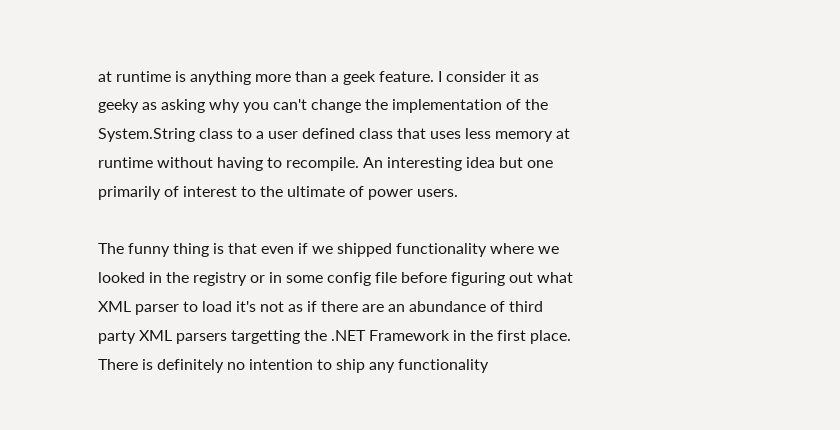at runtime is anything more than a geek feature. I consider it as geeky as asking why you can't change the implementation of the System.String class to a user defined class that uses less memory at runtime without having to recompile. An interesting idea but one primarily of interest to the ultimate of power users.

The funny thing is that even if we shipped functionality where we looked in the registry or in some config file before figuring out what XML parser to load it's not as if there are an abundance of third party XML parsers targetting the .NET Framework in the first place. There is definitely no intention to ship any functionality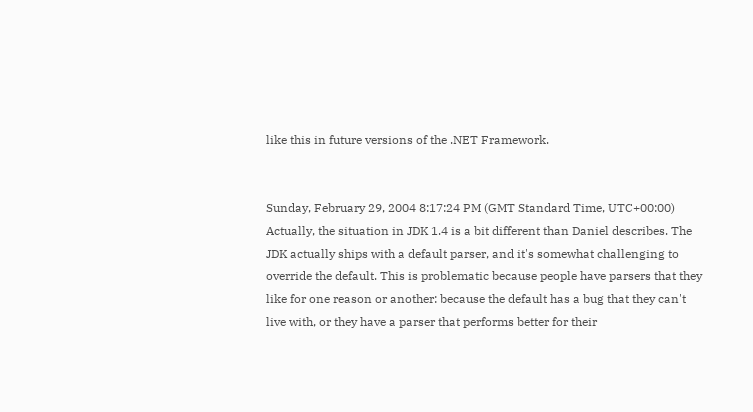like this in future versions of the .NET Framework.


Sunday, February 29, 2004 8:17:24 PM (GMT Standard Time, UTC+00:00)
Actually, the situation in JDK 1.4 is a bit different than Daniel describes. The JDK actually ships with a default parser, and it's somewhat challenging to override the default. This is problematic because people have parsers that they like for one reason or another: because the default has a bug that they can't live with, or they have a parser that performs better for their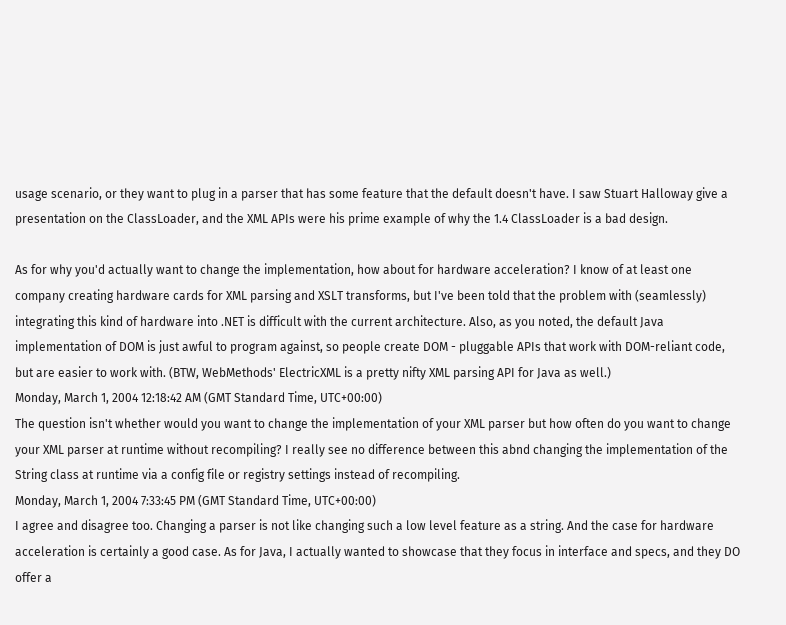usage scenario, or they want to plug in a parser that has some feature that the default doesn't have. I saw Stuart Halloway give a presentation on the ClassLoader, and the XML APIs were his prime example of why the 1.4 ClassLoader is a bad design.

As for why you'd actually want to change the implementation, how about for hardware acceleration? I know of at least one company creating hardware cards for XML parsing and XSLT transforms, but I've been told that the problem with (seamlessly) integrating this kind of hardware into .NET is difficult with the current architecture. Also, as you noted, the default Java implementation of DOM is just awful to program against, so people create DOM - pluggable APIs that work with DOM-reliant code, but are easier to work with. (BTW, WebMethods' ElectricXML is a pretty nifty XML parsing API for Java as well.)
Monday, March 1, 2004 12:18:42 AM (GMT Standard Time, UTC+00:00)
The question isn't whether would you want to change the implementation of your XML parser but how often do you want to change your XML parser at runtime without recompiling? I really see no difference between this abnd changing the implementation of the String class at runtime via a config file or registry settings instead of recompiling.
Monday, March 1, 2004 7:33:45 PM (GMT Standard Time, UTC+00:00)
I agree and disagree too. Changing a parser is not like changing such a low level feature as a string. And the case for hardware acceleration is certainly a good case. As for Java, I actually wanted to showcase that they focus in interface and specs, and they DO offer a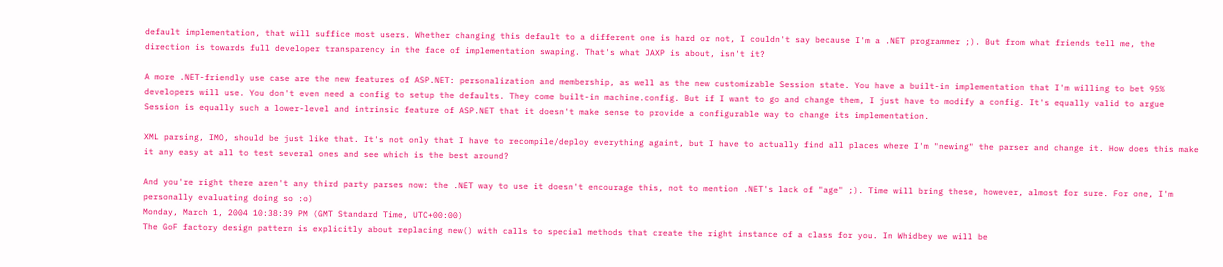default implementation, that will suffice most users. Whether changing this default to a different one is hard or not, I couldn't say because I'm a .NET programmer ;). But from what friends tell me, the direction is towards full developer transparency in the face of implementation swaping. That's what JAXP is about, isn't it?

A more .NET-friendly use case are the new features of ASP.NET: personalization and membership, as well as the new customizable Session state. You have a built-in implementation that I'm willing to bet 95% developers will use. You don't even need a config to setup the defaults. They come built-in machine.config. But if I want to go and change them, I just have to modify a config. It's equally valid to argue Session is equally such a lower-level and intrinsic feature of ASP.NET that it doesn't make sense to provide a configurable way to change its implementation.

XML parsing, IMO, should be just like that. It's not only that I have to recompile/deploy everything againt, but I have to actually find all places where I'm "newing" the parser and change it. How does this make it any easy at all to test several ones and see which is the best around?

And you're right there aren't any third party parses now: the .NET way to use it doesn't encourage this, not to mention .NET's lack of "age" ;). Time will bring these, however, almost for sure. For one, I'm personally evaluating doing so :o)
Monday, March 1, 2004 10:38:39 PM (GMT Standard Time, UTC+00:00)
The GoF factory design pattern is explicitly about replacing new() with calls to special methods that create the right instance of a class for you. In Whidbey we will be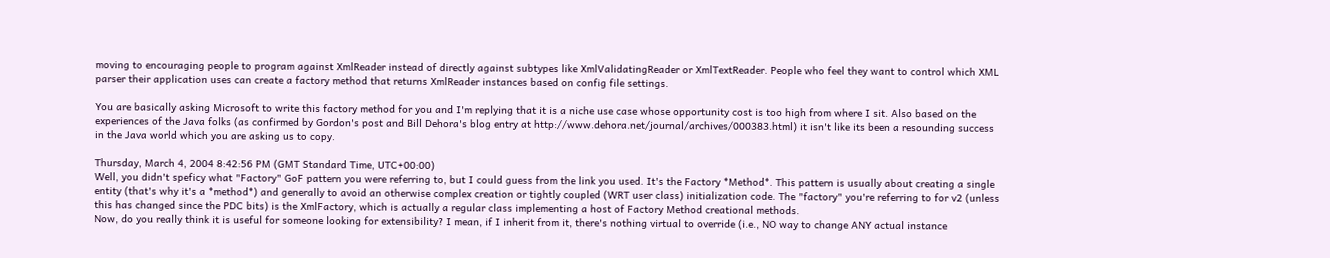moving to encouraging people to program against XmlReader instead of directly against subtypes like XmlValidatingReader or XmlTextReader. People who feel they want to control which XML parser their application uses can create a factory method that returns XmlReader instances based on config file settings.

You are basically asking Microsoft to write this factory method for you and I'm replying that it is a niche use case whose opportunity cost is too high from where I sit. Also based on the experiences of the Java folks (as confirmed by Gordon's post and Bill Dehora's blog entry at http://www.dehora.net/journal/archives/000383.html) it isn't like its been a resounding success in the Java world which you are asking us to copy.

Thursday, March 4, 2004 8:42:56 PM (GMT Standard Time, UTC+00:00)
Well, you didn't speficy what "Factory" GoF pattern you were referring to, but I could guess from the link you used. It's the Factory *Method*. This pattern is usually about creating a single entity (that's why it's a *method*) and generally to avoid an otherwise complex creation or tightly coupled (WRT user class) initialization code. The "factory" you're referring to for v2 (unless this has changed since the PDC bits) is the XmlFactory, which is actually a regular class implementing a host of Factory Method creational methods.
Now, do you really think it is useful for someone looking for extensibility? I mean, if I inherit from it, there's nothing virtual to override (i.e., NO way to change ANY actual instance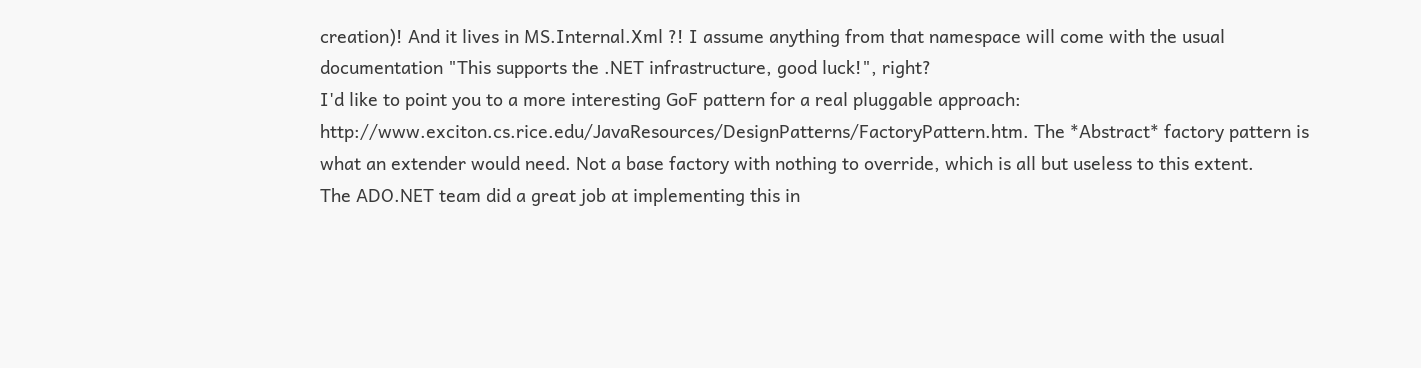creation)! And it lives in MS.Internal.Xml ?! I assume anything from that namespace will come with the usual documentation "This supports the .NET infrastructure, good luck!", right?
I'd like to point you to a more interesting GoF pattern for a real pluggable approach: http://www.exciton.cs.rice.edu/JavaResources/DesignPatterns/FactoryPattern.htm. The *Abstract* factory pattern is what an extender would need. Not a base factory with nothing to override, which is all but useless to this extent.
The ADO.NET team did a great job at implementing this in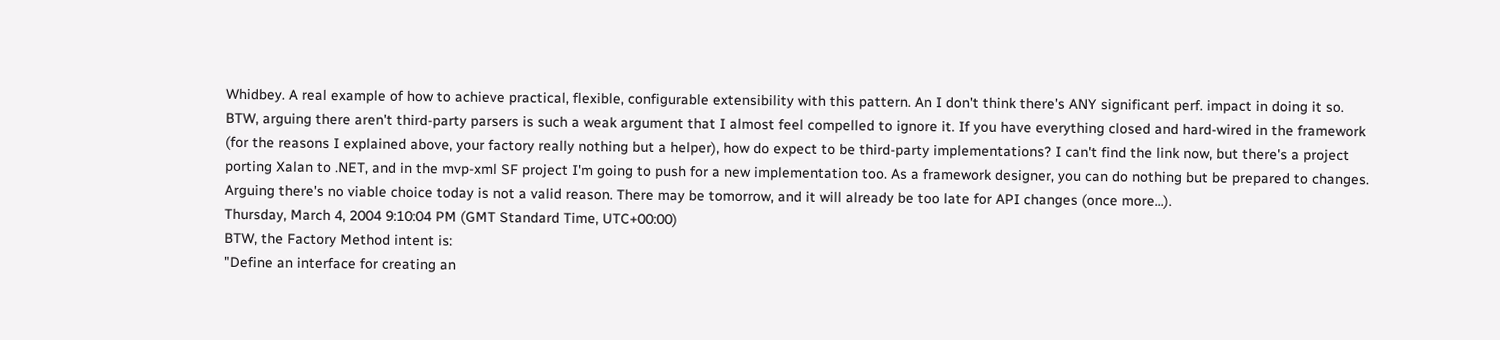Whidbey. A real example of how to achieve practical, flexible, configurable extensibility with this pattern. An I don't think there's ANY significant perf. impact in doing it so.
BTW, arguing there aren't third-party parsers is such a weak argument that I almost feel compelled to ignore it. If you have everything closed and hard-wired in the framework (for the reasons I explained above, your factory really nothing but a helper), how do expect to be third-party implementations? I can't find the link now, but there's a project porting Xalan to .NET, and in the mvp-xml SF project I'm going to push for a new implementation too. As a framework designer, you can do nothing but be prepared to changes. Arguing there's no viable choice today is not a valid reason. There may be tomorrow, and it will already be too late for API changes (once more...).
Thursday, March 4, 2004 9:10:04 PM (GMT Standard Time, UTC+00:00)
BTW, the Factory Method intent is:
"Define an interface for creating an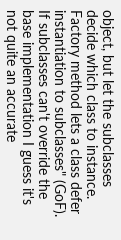object, but let the subclasses decide which class to instance. Factory method lets a class defer instantiation to subclasses" (GoF).
If subclasses can't override the base implementation I guess it's not quite an accurate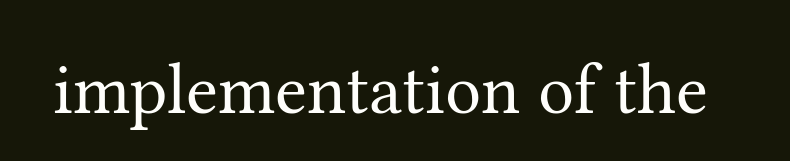implementation of the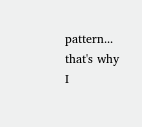pattern... that's why I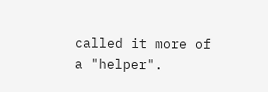called it more of a "helper".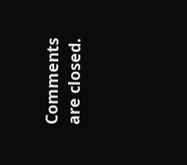Comments are closed.